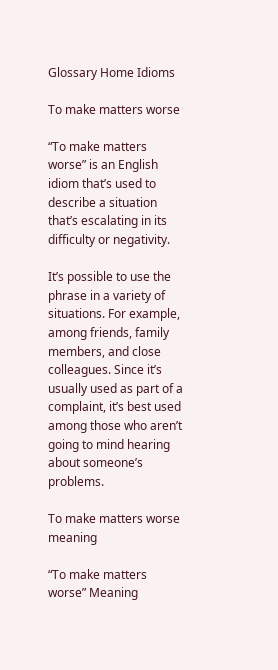Glossary Home Idioms

To make matters worse

“To make matters worse” is an English idiom that’s used to describe a situation that’s escalating in its difficulty or negativity.

It’s possible to use the phrase in a variety of situations. For example, among friends, family members, and close colleagues. Since it’s usually used as part of a complaint, it’s best used among those who aren’t going to mind hearing about someone’s problems.

To make matters worse meaning

“To make matters worse” Meaning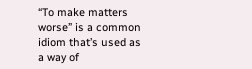“To make matters worse” is a common idiom that’s used as a way of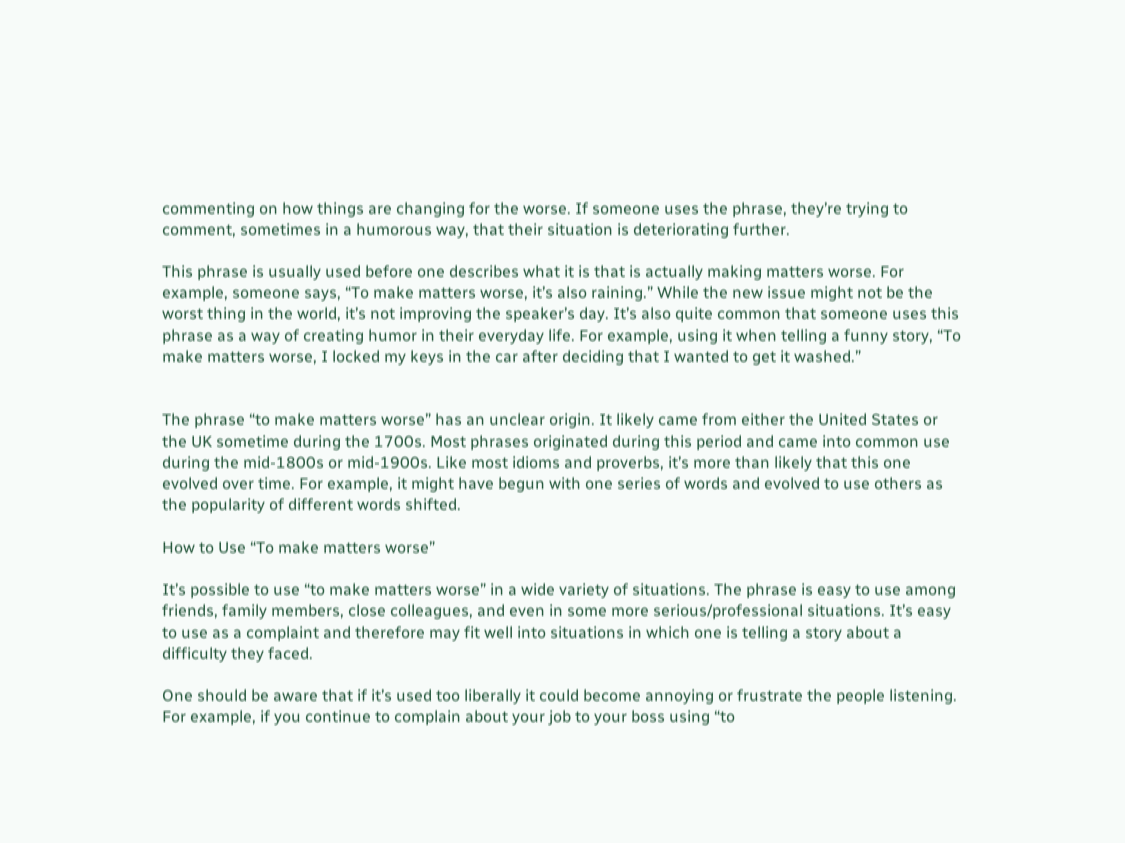commenting on how things are changing for the worse. If someone uses the phrase, they’re trying to comment, sometimes in a humorous way, that their situation is deteriorating further.

This phrase is usually used before one describes what it is that is actually making matters worse. For example, someone says, “To make matters worse, it’s also raining.” While the new issue might not be the worst thing in the world, it’s not improving the speaker’s day. It’s also quite common that someone uses this phrase as a way of creating humor in their everyday life. For example, using it when telling a funny story, “To make matters worse, I locked my keys in the car after deciding that I wanted to get it washed.”


The phrase “to make matters worse” has an unclear origin. It likely came from either the United States or the UK sometime during the 1700s. Most phrases originated during this period and came into common use during the mid-1800s or mid-1900s. Like most idioms and proverbs, it’s more than likely that this one evolved over time. For example, it might have begun with one series of words and evolved to use others as the popularity of different words shifted.

How to Use “To make matters worse”

It’s possible to use “to make matters worse” in a wide variety of situations. The phrase is easy to use among friends, family members, close colleagues, and even in some more serious/professional situations. It’s easy to use as a complaint and therefore may fit well into situations in which one is telling a story about a difficulty they faced.

One should be aware that if it’s used too liberally it could become annoying or frustrate the people listening. For example, if you continue to complain about your job to your boss using “to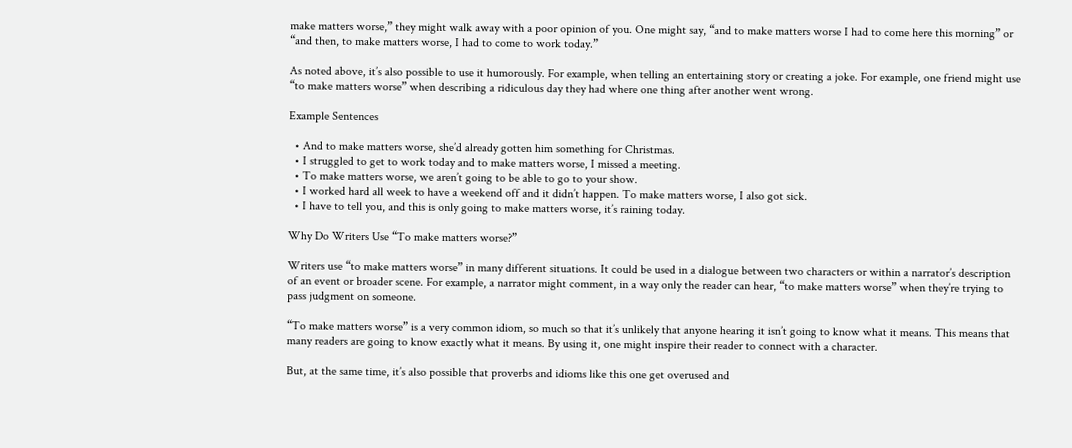make matters worse,” they might walk away with a poor opinion of you. One might say, “and to make matters worse I had to come here this morning” or “and then, to make matters worse, I had to come to work today.”

As noted above, it’s also possible to use it humorously. For example, when telling an entertaining story or creating a joke. For example, one friend might use “to make matters worse” when describing a ridiculous day they had where one thing after another went wrong.

Example Sentences

  • And to make matters worse, she’d already gotten him something for Christmas.
  • I struggled to get to work today and to make matters worse, I missed a meeting.
  • To make matters worse, we aren’t going to be able to go to your show.
  • I worked hard all week to have a weekend off and it didn’t happen. To make matters worse, I also got sick.
  • I have to tell you, and this is only going to make matters worse, it’s raining today.

Why Do Writers Use “To make matters worse?”

Writers use “to make matters worse” in many different situations. It could be used in a dialogue between two characters or within a narrator’s description of an event or broader scene. For example, a narrator might comment, in a way only the reader can hear, “to make matters worse” when they’re trying to pass judgment on someone.

“To make matters worse” is a very common idiom, so much so that it’s unlikely that anyone hearing it isn’t going to know what it means. This means that many readers are going to know exactly what it means. By using it, one might inspire their reader to connect with a character.

But, at the same time, it’s also possible that proverbs and idioms like this one get overused and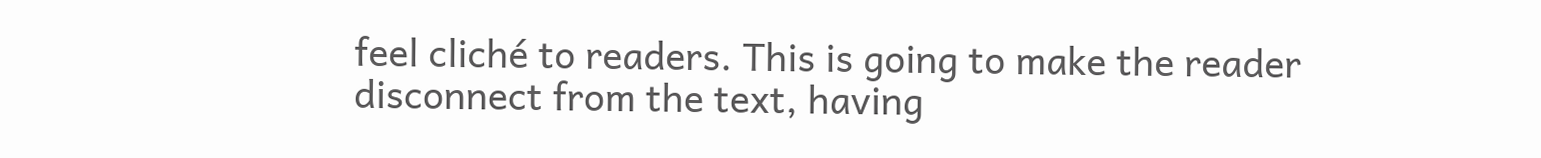feel cliché to readers. This is going to make the reader disconnect from the text, having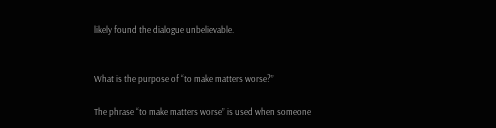likely found the dialogue unbelievable.


What is the purpose of “to make matters worse?”

The phrase “to make matters worse” is used when someone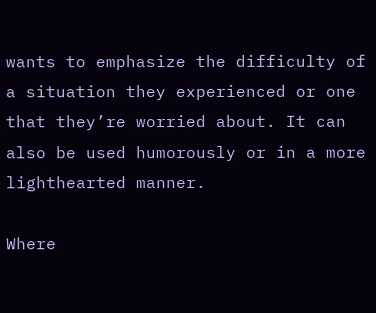wants to emphasize the difficulty of a situation they experienced or one that they’re worried about. It can also be used humorously or in a more lighthearted manner.

Where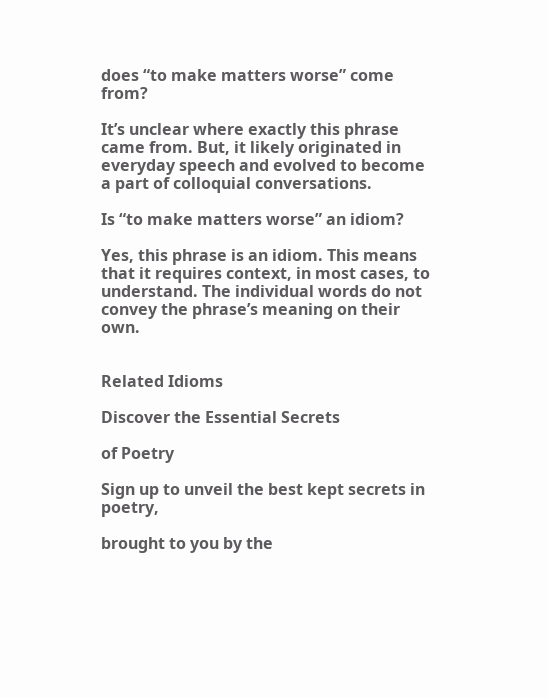does “to make matters worse” come from?

It’s unclear where exactly this phrase came from. But, it likely originated in everyday speech and evolved to become a part of colloquial conversations.

Is “to make matters worse” an idiom?

Yes, this phrase is an idiom. This means that it requires context, in most cases, to understand. The individual words do not convey the phrase’s meaning on their own.


Related Idioms

Discover the Essential Secrets

of Poetry

Sign up to unveil the best kept secrets in poetry,

brought to you by the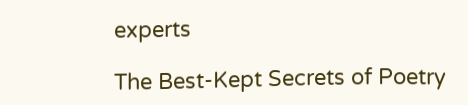experts

The Best-Kept Secrets of Poetry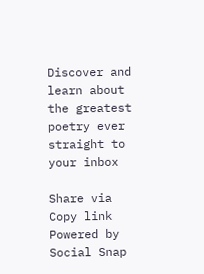Discover and learn about the greatest poetry ever straight to your inbox

Share via
Copy link
Powered by Social Snap